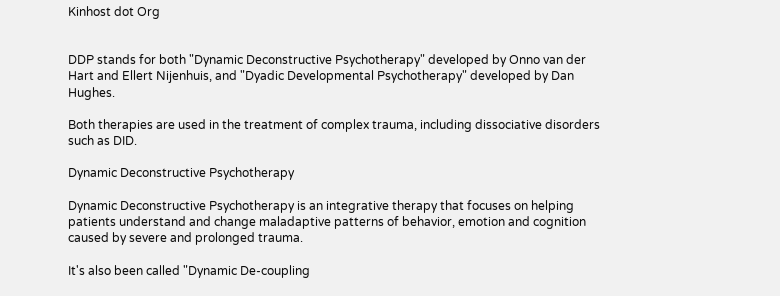Kinhost dot Org


DDP stands for both "Dynamic Deconstructive Psychotherapy" developed by Onno van der Hart and Ellert Nijenhuis, and "Dyadic Developmental Psychotherapy" developed by Dan Hughes.

Both therapies are used in the treatment of complex trauma, including dissociative disorders such as DID.

Dynamic Deconstructive Psychotherapy

Dynamic Deconstructive Psychotherapy is an integrative therapy that focuses on helping patients understand and change maladaptive patterns of behavior, emotion and cognition caused by severe and prolonged trauma.

It's also been called "Dynamic De-coupling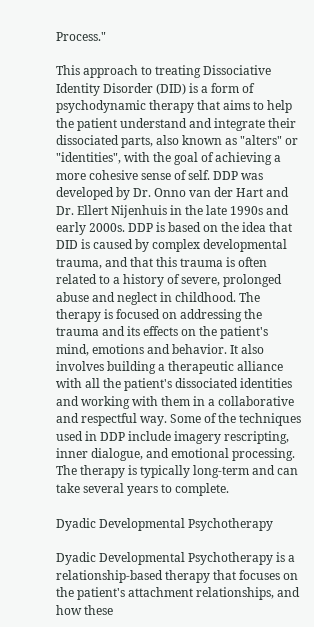Process."

This approach to treating Dissociative Identity Disorder (DID) is a form of psychodynamic therapy that aims to help the patient understand and integrate their dissociated parts, also known as "alters" or "identities", with the goal of achieving a more cohesive sense of self. DDP was developed by Dr. Onno van der Hart and Dr. Ellert Nijenhuis in the late 1990s and early 2000s. DDP is based on the idea that DID is caused by complex developmental trauma, and that this trauma is often related to a history of severe, prolonged abuse and neglect in childhood. The therapy is focused on addressing the trauma and its effects on the patient's mind, emotions and behavior. It also involves building a therapeutic alliance with all the patient's dissociated identities and working with them in a collaborative and respectful way. Some of the techniques used in DDP include imagery rescripting, inner dialogue, and emotional processing. The therapy is typically long-term and can take several years to complete.

Dyadic Developmental Psychotherapy

Dyadic Developmental Psychotherapy is a relationship-based therapy that focuses on the patient's attachment relationships, and how these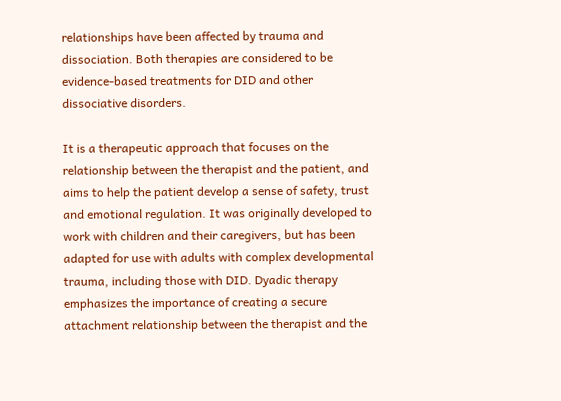relationships have been affected by trauma and dissociation. Both therapies are considered to be evidence-based treatments for DID and other dissociative disorders.

It is a therapeutic approach that focuses on the relationship between the therapist and the patient, and aims to help the patient develop a sense of safety, trust and emotional regulation. It was originally developed to work with children and their caregivers, but has been adapted for use with adults with complex developmental trauma, including those with DID. Dyadic therapy emphasizes the importance of creating a secure attachment relationship between the therapist and the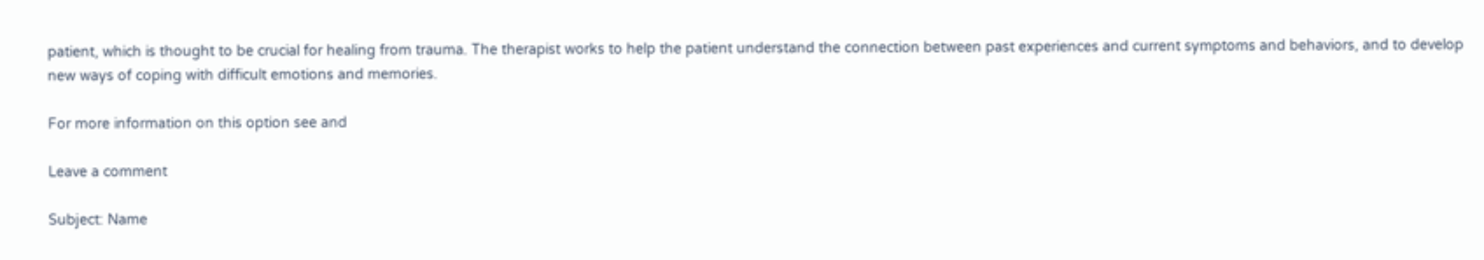patient, which is thought to be crucial for healing from trauma. The therapist works to help the patient understand the connection between past experiences and current symptoms and behaviors, and to develop new ways of coping with difficult emotions and memories.

For more information on this option see and

Leave a comment

Subject: Name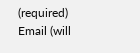(required)
Email (will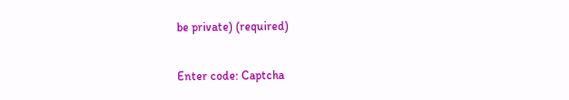be private) (required)

Enter code: Captcha